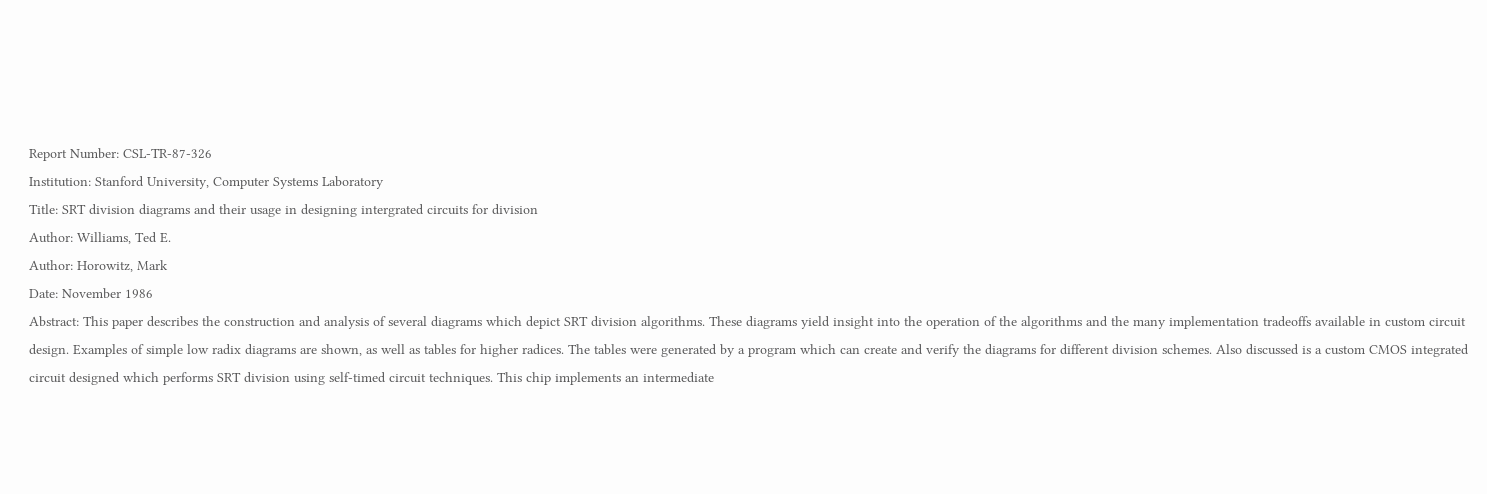Report Number: CSL-TR-87-326
Institution: Stanford University, Computer Systems Laboratory
Title: SRT division diagrams and their usage in designing intergrated circuits for division
Author: Williams, Ted E.
Author: Horowitz, Mark
Date: November 1986
Abstract: This paper describes the construction and analysis of several diagrams which depict SRT division algorithms. These diagrams yield insight into the operation of the algorithms and the many implementation tradeoffs available in custom circuit design. Examples of simple low radix diagrams are shown, as well as tables for higher radices. The tables were generated by a program which can create and verify the diagrams for different division schemes. Also discussed is a custom CMOS integrated circuit designed which performs SRT division using self-timed circuit techniques. This chip implements an intermediate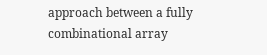approach between a fully combinational array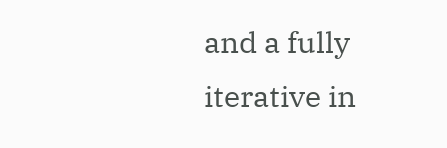and a fully iterative in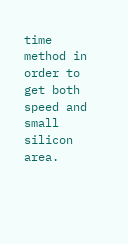time method in order to get both speed and small silicon area.